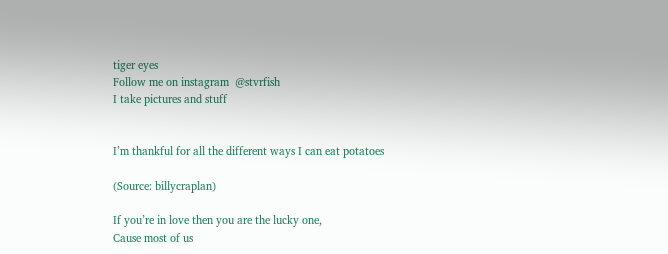tiger eyes
Follow me on instagram  @stvrfish
I take pictures and stuff


I’m thankful for all the different ways I can eat potatoes

(Source: billycraplan)

If you’re in love then you are the lucky one,
Cause most of us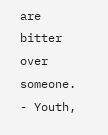are bitter over someone.
- Youth,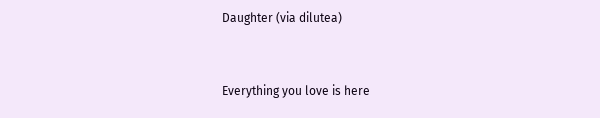Daughter (via dilutea)


Everything you love is here